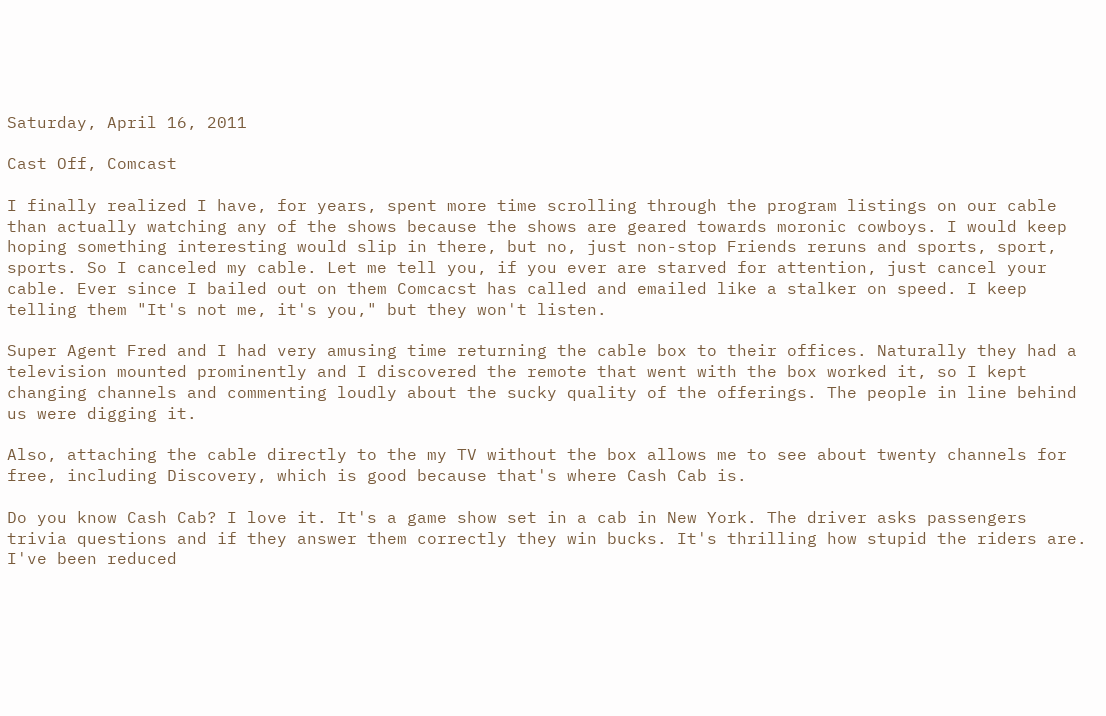Saturday, April 16, 2011

Cast Off, Comcast

I finally realized I have, for years, spent more time scrolling through the program listings on our cable than actually watching any of the shows because the shows are geared towards moronic cowboys. I would keep hoping something interesting would slip in there, but no, just non-stop Friends reruns and sports, sport, sports. So I canceled my cable. Let me tell you, if you ever are starved for attention, just cancel your cable. Ever since I bailed out on them Comcacst has called and emailed like a stalker on speed. I keep telling them "It's not me, it's you," but they won't listen.

Super Agent Fred and I had very amusing time returning the cable box to their offices. Naturally they had a television mounted prominently and I discovered the remote that went with the box worked it, so I kept changing channels and commenting loudly about the sucky quality of the offerings. The people in line behind us were digging it.

Also, attaching the cable directly to the my TV without the box allows me to see about twenty channels for free, including Discovery, which is good because that's where Cash Cab is.

Do you know Cash Cab? I love it. It's a game show set in a cab in New York. The driver asks passengers trivia questions and if they answer them correctly they win bucks. It's thrilling how stupid the riders are. I've been reduced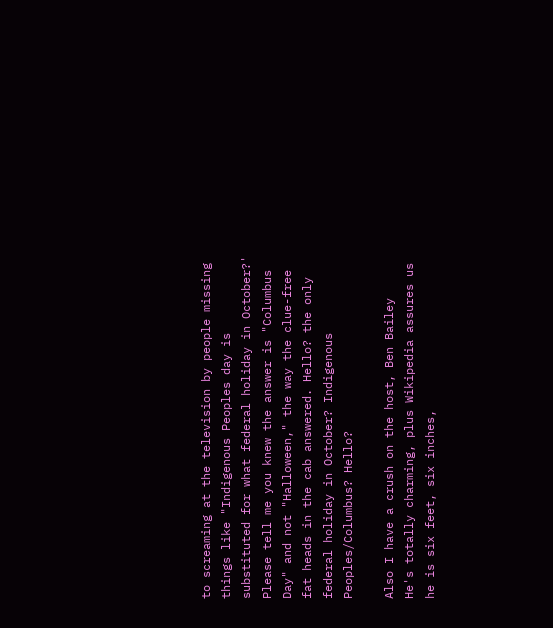to screaming at the television by people missing things like "Indigenous Peoples day is substituted for what federal holiday in October?' Please tell me you knew the answer is "Columbus Day" and not "Halloween," the way the clue-free fat heads in the cab answered. Hello? the only federal holiday in October? Indigenous Peoples/Columbus? Hello?

Also I have a crush on the host, Ben Bailey
He's totally charming, plus Wikipedia assures us he is six feet, six inches,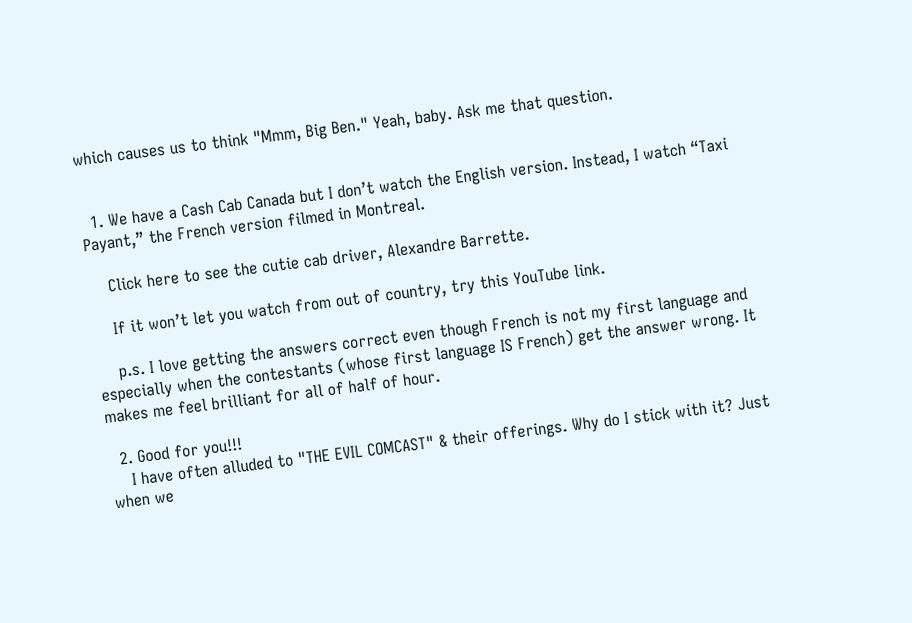which causes us to think "Mmm, Big Ben." Yeah, baby. Ask me that question.


  1. We have a Cash Cab Canada but I don’t watch the English version. Instead, I watch “Taxi Payant,” the French version filmed in Montreal.

    Click here to see the cutie cab driver, Alexandre Barrette.

    If it won’t let you watch from out of country, try this YouTube link.

    p.s. I love getting the answers correct even though French is not my first language and especially when the contestants (whose first language IS French) get the answer wrong. It makes me feel brilliant for all of half of hour.

  2. Good for you!!!
    I have often alluded to "THE EVIL COMCAST" & their offerings. Why do I stick with it? Just when we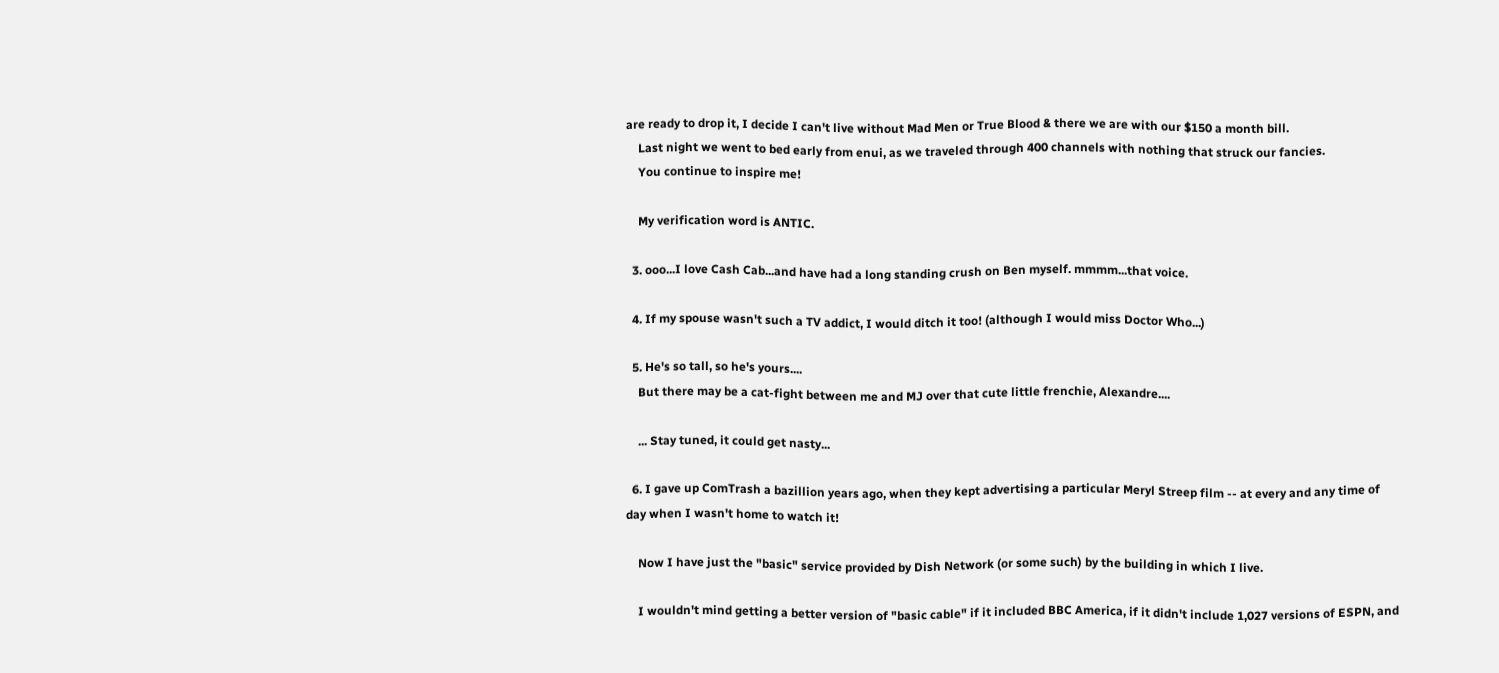are ready to drop it, I decide I can't live without Mad Men or True Blood & there we are with our $150 a month bill.
    Last night we went to bed early from enui, as we traveled through 400 channels with nothing that struck our fancies.
    You continue to inspire me!

    My verification word is ANTIC.

  3. ooo...I love Cash Cab...and have had a long standing crush on Ben myself. mmmm...that voice.

  4. If my spouse wasn't such a TV addict, I would ditch it too! (although I would miss Doctor Who...)

  5. He's so tall, so he's yours....
    But there may be a cat-fight between me and MJ over that cute little frenchie, Alexandre....

    ... Stay tuned, it could get nasty...

  6. I gave up ComTrash a bazillion years ago, when they kept advertising a particular Meryl Streep film -- at every and any time of day when I wasn't home to watch it!

    Now I have just the "basic" service provided by Dish Network (or some such) by the building in which I live.

    I wouldn't mind getting a better version of "basic cable" if it included BBC America, if it didn't include 1,027 versions of ESPN, and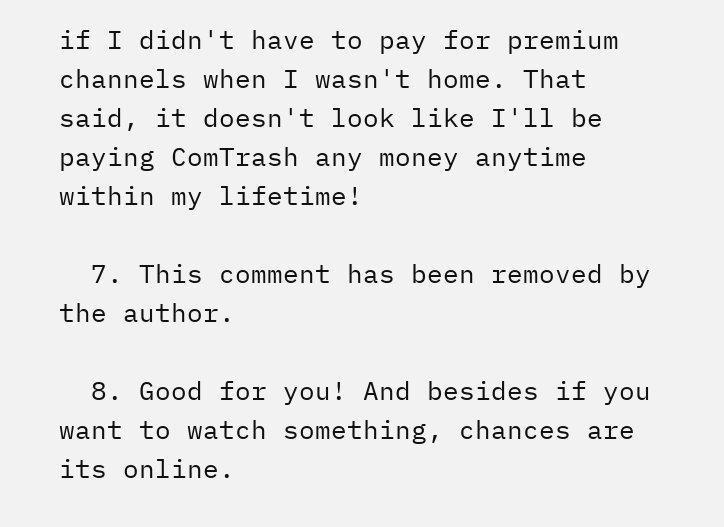if I didn't have to pay for premium channels when I wasn't home. That said, it doesn't look like I'll be paying ComTrash any money anytime within my lifetime!

  7. This comment has been removed by the author.

  8. Good for you! And besides if you want to watch something, chances are its online.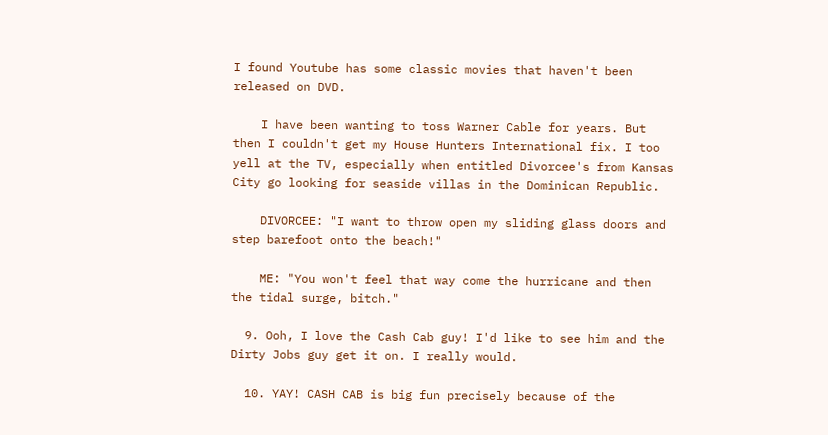I found Youtube has some classic movies that haven't been released on DVD.

    I have been wanting to toss Warner Cable for years. But then I couldn't get my House Hunters International fix. I too yell at the TV, especially when entitled Divorcee's from Kansas City go looking for seaside villas in the Dominican Republic.

    DIVORCEE: "I want to throw open my sliding glass doors and step barefoot onto the beach!"

    ME: "You won't feel that way come the hurricane and then the tidal surge, bitch."

  9. Ooh, I love the Cash Cab guy! I'd like to see him and the Dirty Jobs guy get it on. I really would.

  10. YAY! CASH CAB is big fun precisely because of the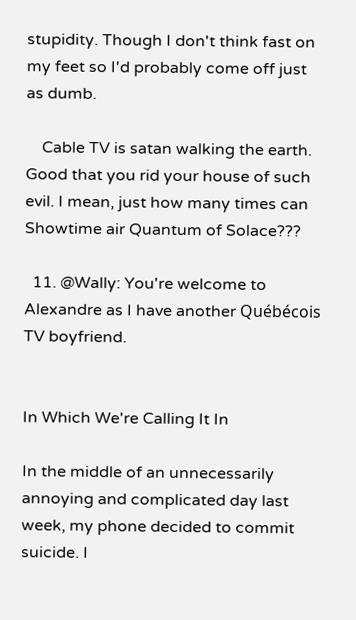stupidity. Though I don't think fast on my feet so I'd probably come off just as dumb.

    Cable TV is satan walking the earth. Good that you rid your house of such evil. I mean, just how many times can Showtime air Quantum of Solace???

  11. @Wally: You're welcome to Alexandre as I have another Québécois TV boyfriend.


In Which We're Calling It In

In the middle of an unnecessarily annoying and complicated day last week, my phone decided to commit suicide. I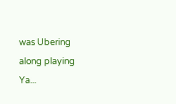was Ubering along playing Ya...